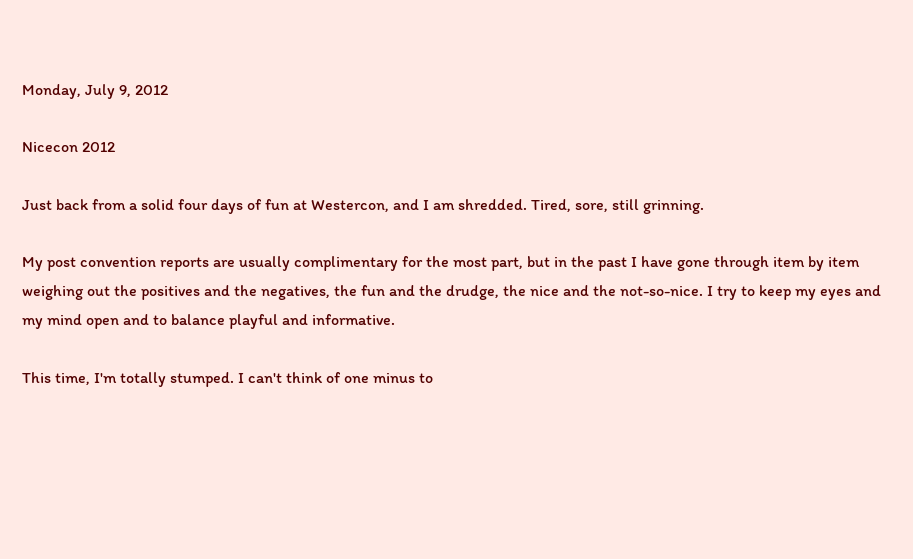Monday, July 9, 2012

Nicecon 2012

Just back from a solid four days of fun at Westercon, and I am shredded. Tired, sore, still grinning.

My post convention reports are usually complimentary for the most part, but in the past I have gone through item by item weighing out the positives and the negatives, the fun and the drudge, the nice and the not-so-nice. I try to keep my eyes and my mind open and to balance playful and informative.

This time, I'm totally stumped. I can't think of one minus to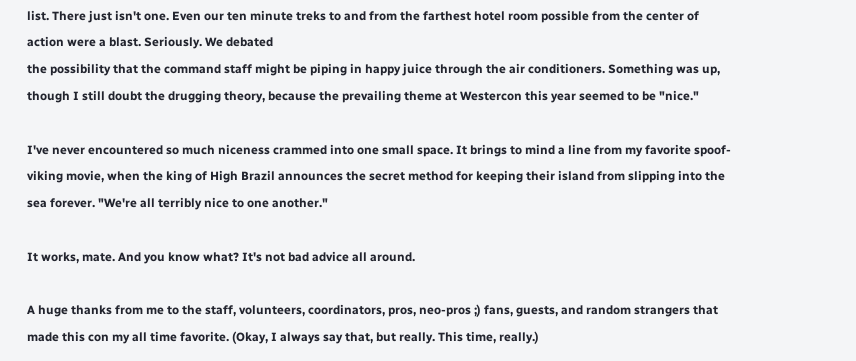list. There just isn't one. Even our ten minute treks to and from the farthest hotel room possible from the center of action were a blast. Seriously. We debated
the possibility that the command staff might be piping in happy juice through the air conditioners. Something was up, though I still doubt the drugging theory, because the prevailing theme at Westercon this year seemed to be "nice."

I've never encountered so much niceness crammed into one small space. It brings to mind a line from my favorite spoof-viking movie, when the king of High Brazil announces the secret method for keeping their island from slipping into the sea forever. "We're all terribly nice to one another."

It works, mate. And you know what? It's not bad advice all around.

A huge thanks from me to the staff, volunteers, coordinators, pros, neo-pros ;) fans, guests, and random strangers that made this con my all time favorite. (Okay, I always say that, but really. This time, really.)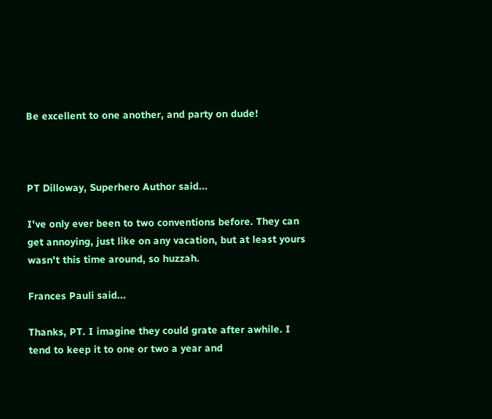Be excellent to one another, and party on dude!



PT Dilloway, Superhero Author said...

I've only ever been to two conventions before. They can get annoying, just like on any vacation, but at least yours wasn't this time around, so huzzah.

Frances Pauli said...

Thanks, PT. I imagine they could grate after awhile. I tend to keep it to one or two a year and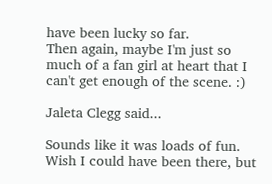have been lucky so far.
Then again, maybe I'm just so much of a fan girl at heart that I can't get enough of the scene. :)

Jaleta Clegg said...

Sounds like it was loads of fun. Wish I could have been there, but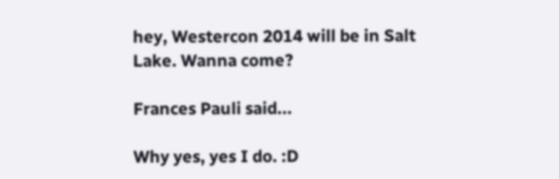hey, Westercon 2014 will be in Salt Lake. Wanna come?

Frances Pauli said...

Why yes, yes I do. :D